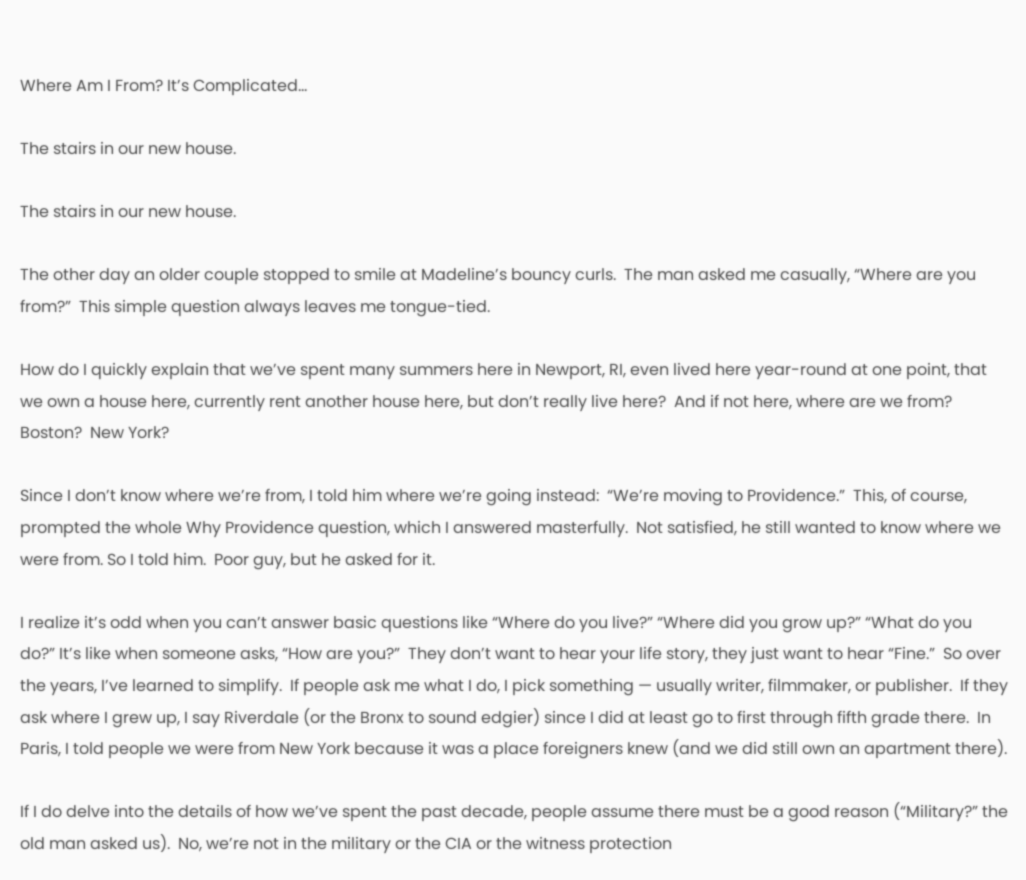Where Am I From? It’s Complicated…

The stairs in our new house.

The stairs in our new house.

The other day an older couple stopped to smile at Madeline’s bouncy curls.  The man asked me casually, “Where are you from?”  This simple question always leaves me tongue-tied.

How do I quickly explain that we’ve spent many summers here in Newport, RI, even lived here year-round at one point, that we own a house here, currently rent another house here, but don’t really live here?  And if not here, where are we from?  Boston?  New York?

Since I don’t know where we’re from, I told him where we’re going instead:  “We’re moving to Providence.”  This, of course, prompted the whole Why Providence question, which I answered masterfully.  Not satisfied, he still wanted to know where we were from. So I told him.  Poor guy, but he asked for it.

I realize it’s odd when you can’t answer basic questions like “Where do you live?” “Where did you grow up?” “What do you do?” It’s like when someone asks, “How are you?”  They don’t want to hear your life story, they just want to hear “Fine.”  So over the years, I’ve learned to simplify.  If people ask me what I do, I pick something — usually writer, filmmaker, or publisher.  If they ask where I grew up, I say Riverdale (or the Bronx to sound edgier) since I did at least go to first through fifth grade there.  In Paris, I told people we were from New York because it was a place foreigners knew (and we did still own an apartment there).

If I do delve into the details of how we’ve spent the past decade, people assume there must be a good reason (“Military?” the old man asked us).  No, we’re not in the military or the CIA or the witness protection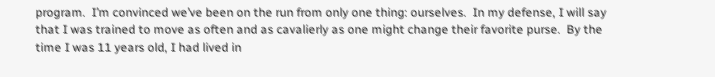program.  I’m convinced we’ve been on the run from only one thing: ourselves.  In my defense, I will say that I was trained to move as often and as cavalierly as one might change their favorite purse.  By the time I was 11 years old, I had lived in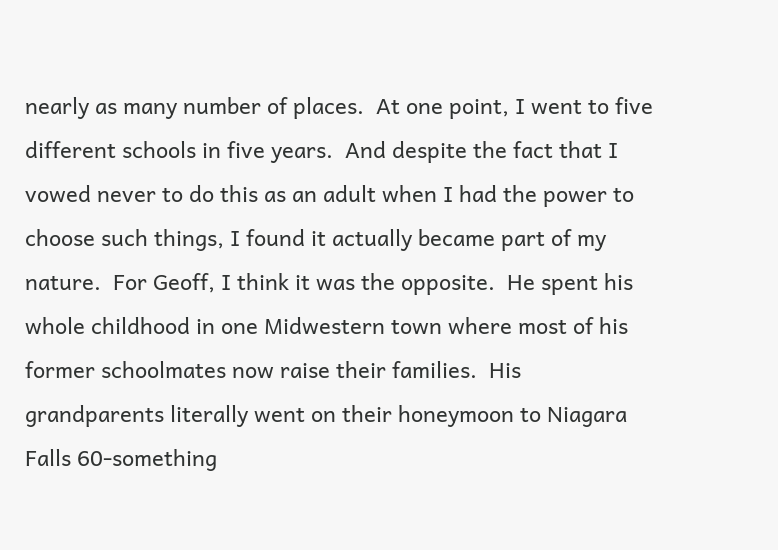nearly as many number of places.  At one point, I went to five different schools in five years.  And despite the fact that I vowed never to do this as an adult when I had the power to choose such things, I found it actually became part of my nature.  For Geoff, I think it was the opposite.  He spent his whole childhood in one Midwestern town where most of his former schoolmates now raise their families.  His grandparents literally went on their honeymoon to Niagara Falls 60-something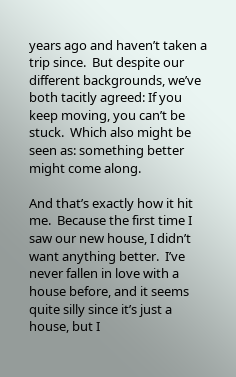years ago and haven’t taken a trip since.  But despite our different backgrounds, we’ve both tacitly agreed: If you keep moving, you can’t be stuck.  Which also might be seen as: something better might come along.

And that’s exactly how it hit me.  Because the first time I saw our new house, I didn’t want anything better.  I’ve never fallen in love with a house before, and it seems quite silly since it’s just a house, but I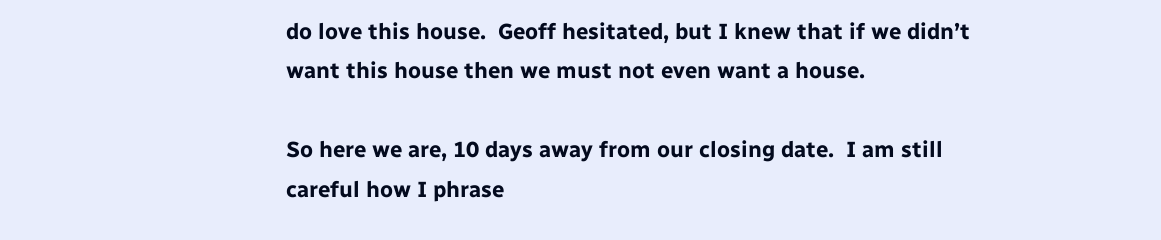do love this house.  Geoff hesitated, but I knew that if we didn’t want this house then we must not even want a house.

So here we are, 10 days away from our closing date.  I am still careful how I phrase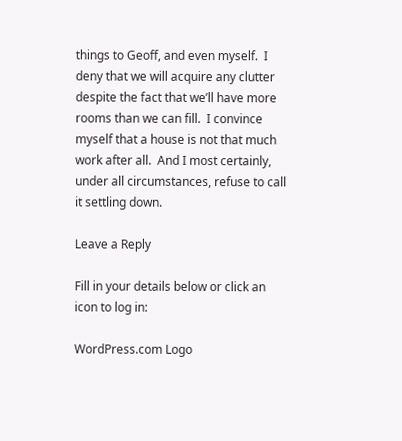things to Geoff, and even myself.  I deny that we will acquire any clutter despite the fact that we’ll have more rooms than we can fill.  I convince myself that a house is not that much work after all.  And I most certainly, under all circumstances, refuse to call it settling down.

Leave a Reply

Fill in your details below or click an icon to log in:

WordPress.com Logo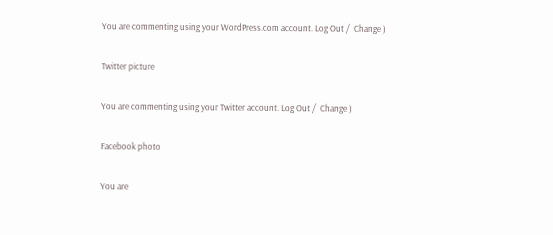You are commenting using your WordPress.com account. Log Out /  Change )

Twitter picture

You are commenting using your Twitter account. Log Out /  Change )

Facebook photo

You are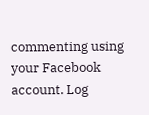commenting using your Facebook account. Log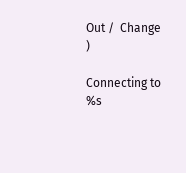Out /  Change )

Connecting to %s